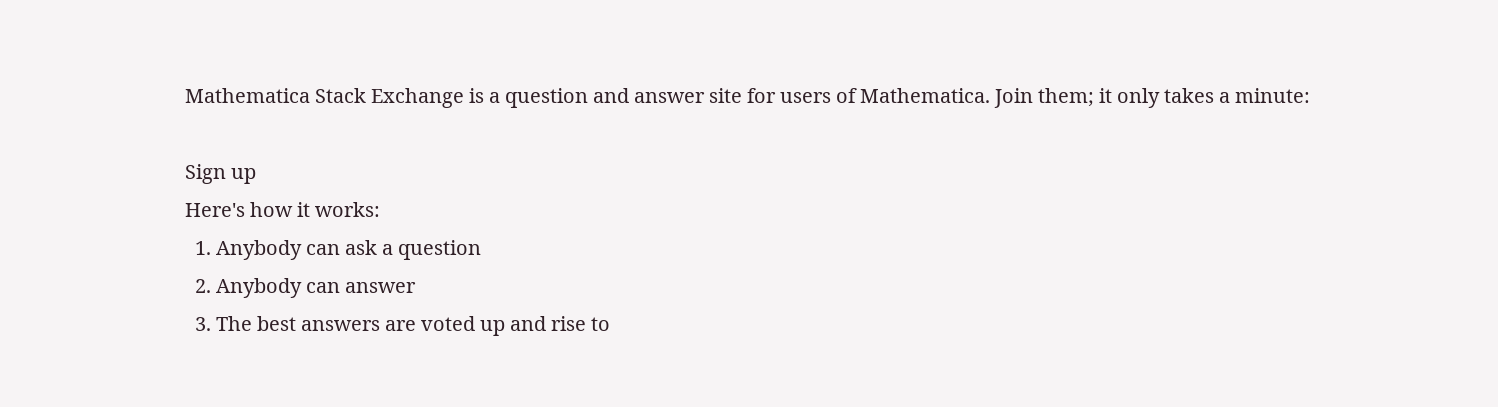Mathematica Stack Exchange is a question and answer site for users of Mathematica. Join them; it only takes a minute:

Sign up
Here's how it works:
  1. Anybody can ask a question
  2. Anybody can answer
  3. The best answers are voted up and rise to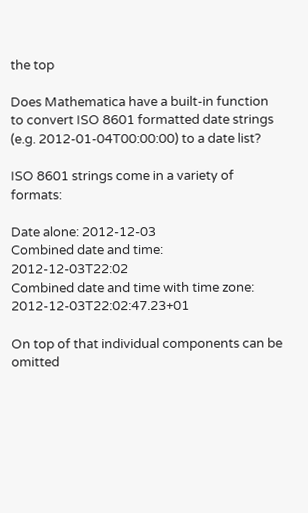the top

Does Mathematica have a built-in function to convert ISO 8601 formatted date strings (e.g. 2012-01-04T00:00:00) to a date list?

ISO 8601 strings come in a variety of formats:

Date alone: 2012-12-03
Combined date and time: 2012-12-03T22:02
Combined date and time with time zone: 2012-12-03T22:02:47.23+01

On top of that individual components can be omitted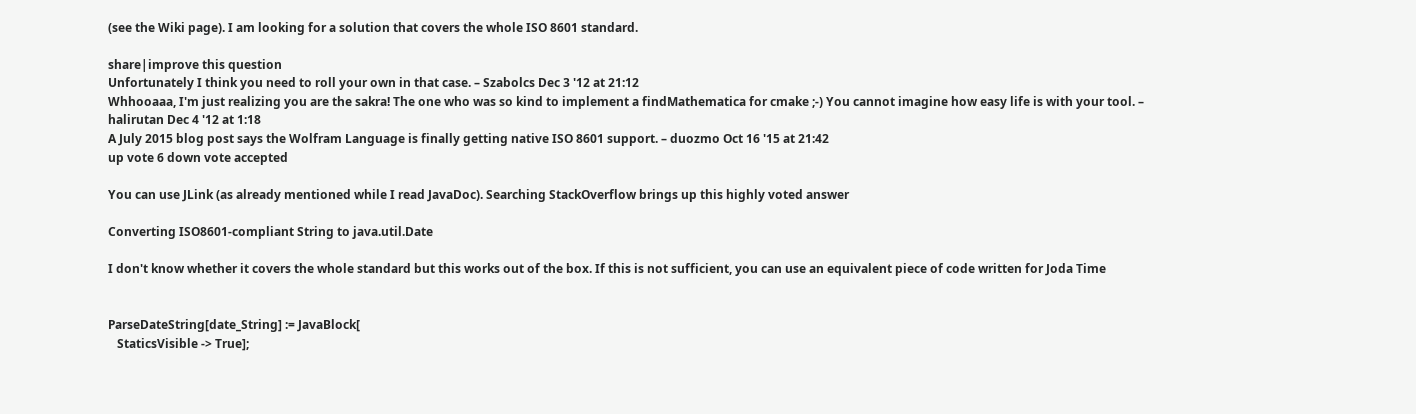(see the Wiki page). I am looking for a solution that covers the whole ISO 8601 standard.

share|improve this question
Unfortunately I think you need to roll your own in that case. – Szabolcs Dec 3 '12 at 21:12
Whhooaaa, I'm just realizing you are the sakra! The one who was so kind to implement a findMathematica for cmake ;-) You cannot imagine how easy life is with your tool. – halirutan Dec 4 '12 at 1:18
A July 2015 blog post says the Wolfram Language is finally getting native ISO 8601 support. – duozmo Oct 16 '15 at 21:42
up vote 6 down vote accepted

You can use JLink (as already mentioned while I read JavaDoc). Searching StackOverflow brings up this highly voted answer

Converting ISO8601-compliant String to java.util.Date

I don't know whether it covers the whole standard but this works out of the box. If this is not sufficient, you can use an equivalent piece of code written for Joda Time


ParseDateString[date_String] := JavaBlock[
   StaticsVisible -> True];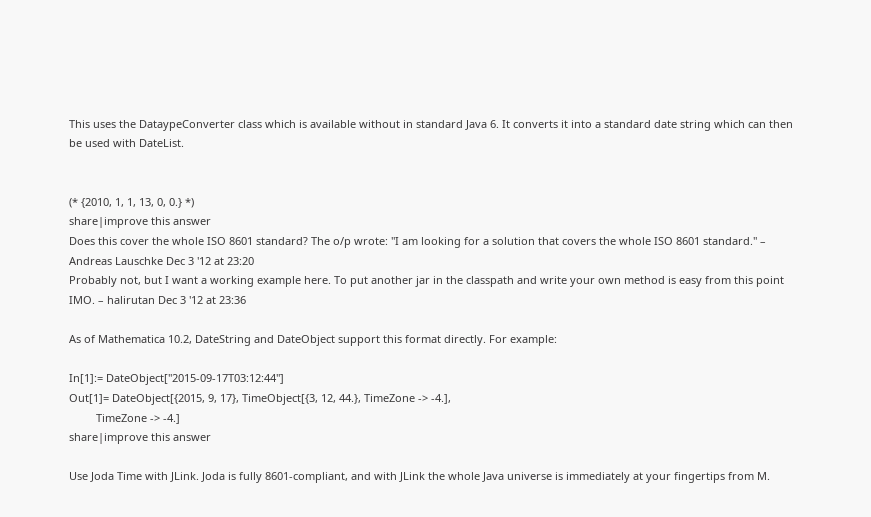This uses the DataypeConverter class which is available without in standard Java 6. It converts it into a standard date string which can then be used with DateList.


(* {2010, 1, 1, 13, 0, 0.} *)
share|improve this answer
Does this cover the whole ISO 8601 standard? The o/p wrote: "I am looking for a solution that covers the whole ISO 8601 standard." – Andreas Lauschke Dec 3 '12 at 23:20
Probably not, but I want a working example here. To put another jar in the classpath and write your own method is easy from this point IMO. – halirutan Dec 3 '12 at 23:36

As of Mathematica 10.2, DateString and DateObject support this format directly. For example:

In[1]:= DateObject["2015-09-17T03:12:44"]
Out[1]= DateObject[{2015, 9, 17}, TimeObject[{3, 12, 44.}, TimeZone -> -4.],
         TimeZone -> -4.]
share|improve this answer

Use Joda Time with JLink. Joda is fully 8601-compliant, and with JLink the whole Java universe is immediately at your fingertips from M.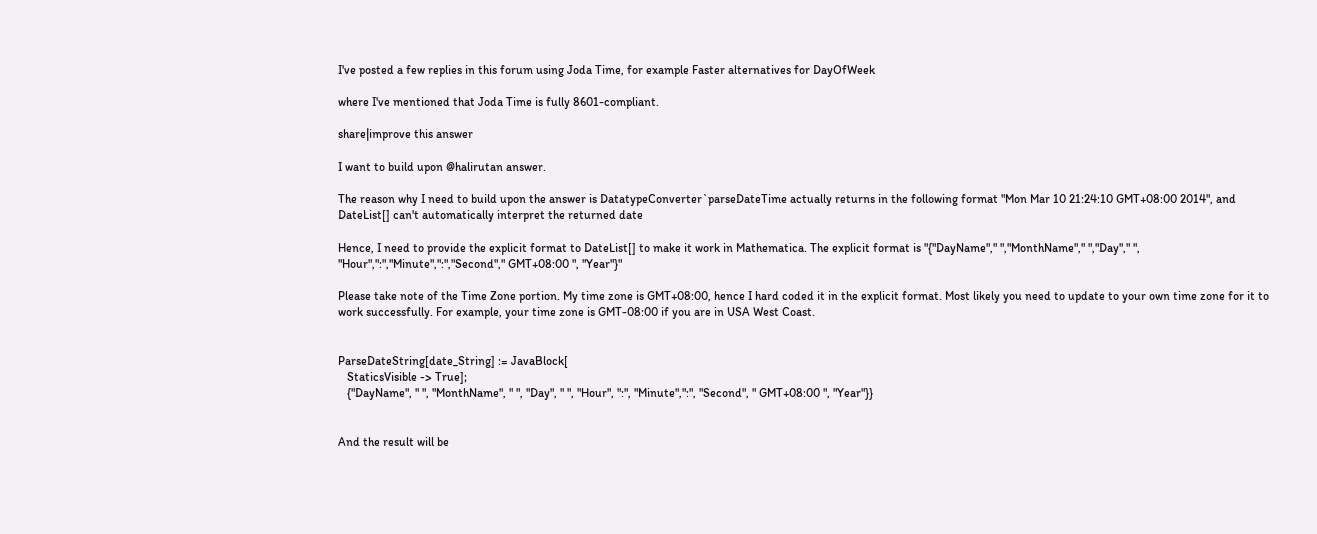I've posted a few replies in this forum using Joda Time, for example Faster alternatives for DayOfWeek

where I've mentioned that Joda Time is fully 8601-compliant.

share|improve this answer

I want to build upon @halirutan answer.

The reason why I need to build upon the answer is DatatypeConverter`parseDateTime actually returns in the following format "Mon Mar 10 21:24:10 GMT+08:00 2014", and DateList[] can't automatically interpret the returned date

Hence, I need to provide the explicit format to DateList[] to make it work in Mathematica. The explicit format is "{"DayName"," ","MonthName"," ","Day"," ", "Hour",":","Minute",":","Second"," GMT+08:00 ", "Year"}"

Please take note of the Time Zone portion. My time zone is GMT+08:00, hence I hard coded it in the explicit format. Most likely you need to update to your own time zone for it to work successfully. For example, your time zone is GMT-08:00 if you are in USA West Coast.


ParseDateString[date_String] := JavaBlock[
   StaticsVisible -> True];
   {"DayName", " ", "MonthName", " ", "Day", " ", "Hour", ":", "Minute",":", "Second", " GMT+08:00 ", "Year"}}


And the result will be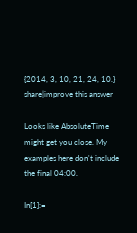{2014, 3, 10, 21, 24, 10.}
share|improve this answer

Looks like AbsoluteTime might get you close. My examples here don't include the final 04:00.

In[1]:=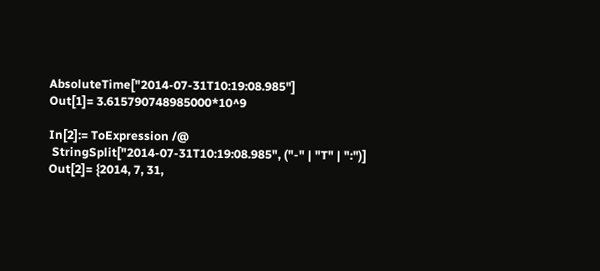AbsoluteTime["2014-07-31T10:19:08.985"]
Out[1]= 3.615790748985000*10^9

In[2]:= ToExpression /@
 StringSplit["2014-07-31T10:19:08.985", ("-" | "T" | ":")]
Out[2]= {2014, 7, 31,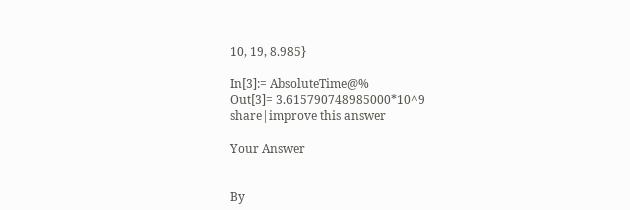10, 19, 8.985}

In[3]:= AbsoluteTime@%
Out[3]= 3.615790748985000*10^9
share|improve this answer

Your Answer


By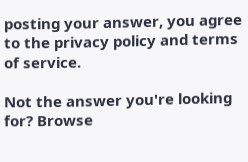posting your answer, you agree to the privacy policy and terms of service.

Not the answer you're looking for? Browse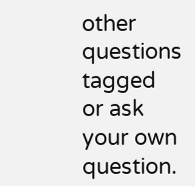other questions tagged or ask your own question.